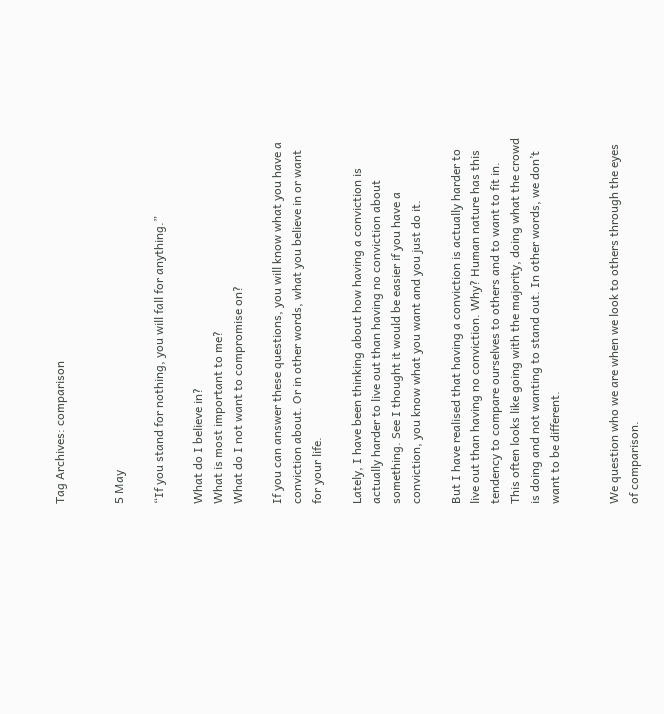Tag Archives: comparison


5 May

“If you stand for nothing, you will fall for anything.”

What do I believe in?
What is most important to me?
What do I not want to compromise on?

If you can answer these questions, you will know what you have a conviction about. Or in other words, what you believe in or want for your life.

Lately, I have been thinking about how having a conviction is actually harder to live out than having no conviction about something. See I thought it would be easier if you have a conviction, you know what you want and you just do it.

But I have realised that having a conviction is actually harder to live out than having no conviction. Why? Human nature has this tendency to compare ourselves to others and to want to fit in. This often looks like going with the majority, doing what the crowd is doing and not wanting to stand out. In other words, we don’t want to be different.


We question who we are when we look to others through the eyes of comparison.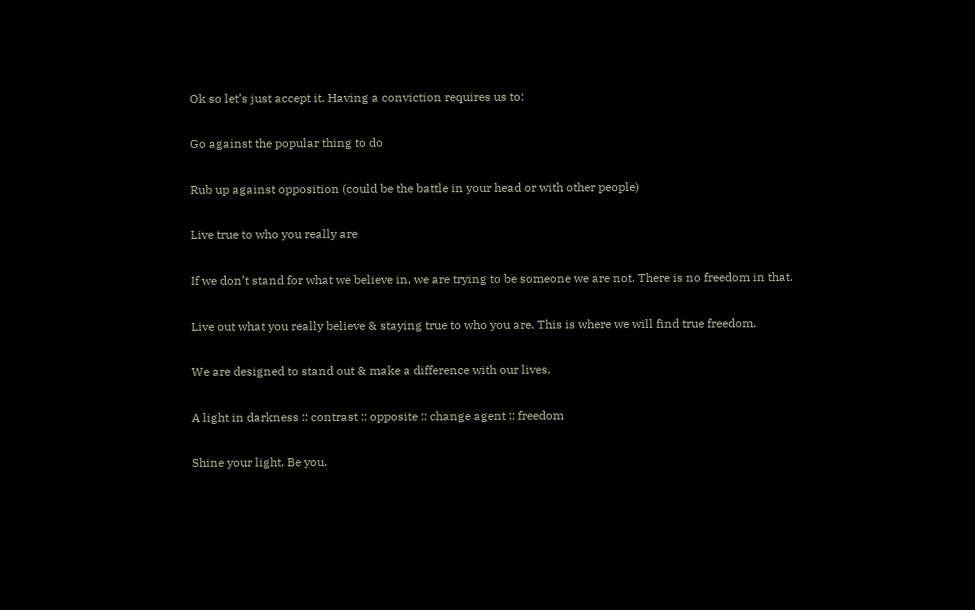Ok so let’s just accept it. Having a conviction requires us to:

Go against the popular thing to do

Rub up against opposition (could be the battle in your head or with other people)

Live true to who you really are

If we don’t stand for what we believe in, we are trying to be someone we are not. There is no freedom in that.

Live out what you really believe & staying true to who you are. This is where we will find true freedom.

We are designed to stand out & make a difference with our lives.

A light in darkness :: contrast :: opposite :: change agent :: freedom

Shine your light. Be you.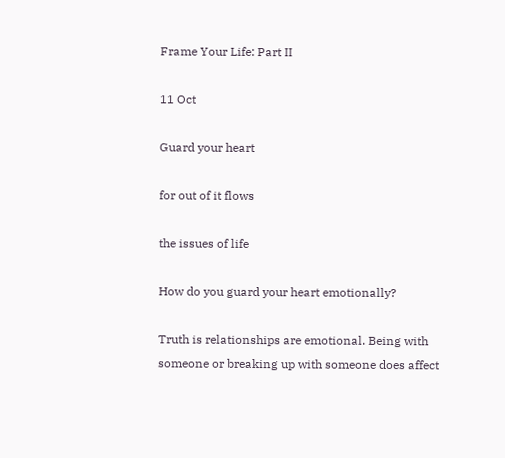Frame Your Life: Part II

11 Oct

Guard your heart

for out of it flows

the issues of life

How do you guard your heart emotionally?

Truth is relationships are emotional. Being with someone or breaking up with someone does affect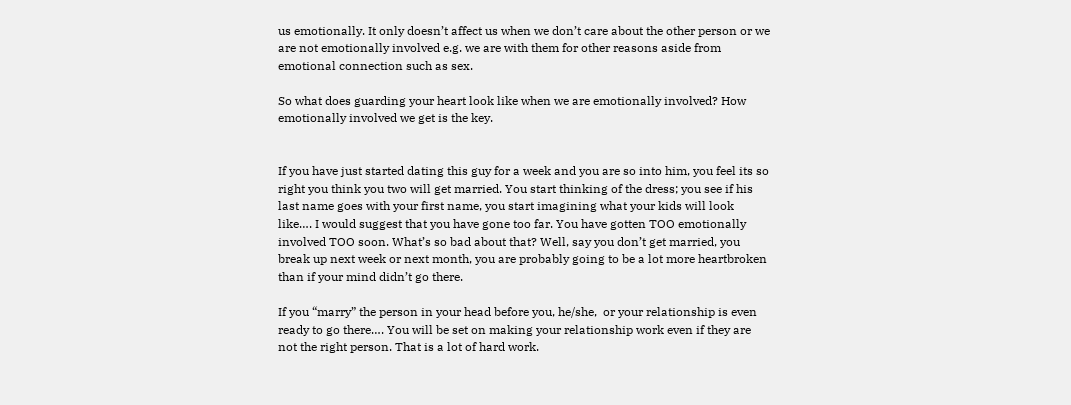us emotionally. It only doesn’t affect us when we don’t care about the other person or we are not emotionally involved e.g. we are with them for other reasons aside from emotional connection such as sex.

So what does guarding your heart look like when we are emotionally involved? How emotionally involved we get is the key.


If you have just started dating this guy for a week and you are so into him, you feel its so right you think you two will get married. You start thinking of the dress; you see if his last name goes with your first name, you start imagining what your kids will look like…. I would suggest that you have gone too far. You have gotten TOO emotionally involved TOO soon. What’s so bad about that? Well, say you don’t get married, you break up next week or next month, you are probably going to be a lot more heartbroken than if your mind didn’t go there.

If you “marry” the person in your head before you, he/she,  or your relationship is even ready to go there…. You will be set on making your relationship work even if they are not the right person. That is a lot of hard work.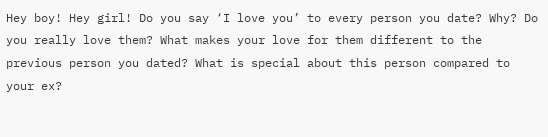Hey boy! Hey girl! Do you say ‘I love you’ to every person you date? Why? Do you really love them? What makes your love for them different to the previous person you dated? What is special about this person compared to your ex?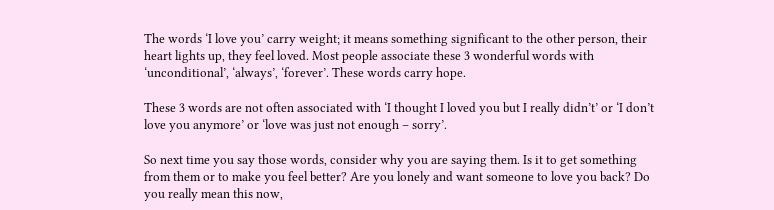The words ‘I love you’ carry weight; it means something significant to the other person, their heart lights up, they feel loved. Most people associate these 3 wonderful words with ‘unconditional’, ‘always’, ‘forever’. These words carry hope.

These 3 words are not often associated with ‘I thought I loved you but I really didn’t’ or ‘I don’t love you anymore’ or ‘love was just not enough – sorry’.

So next time you say those words, consider why you are saying them. Is it to get something from them or to make you feel better? Are you lonely and want someone to love you back? Do you really mean this now,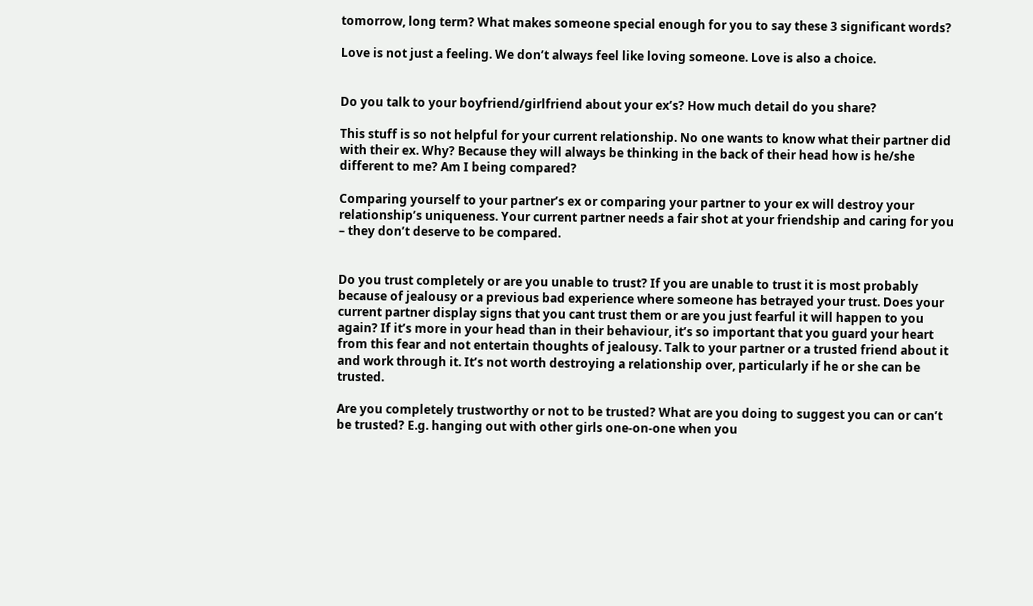tomorrow, long term? What makes someone special enough for you to say these 3 significant words?

Love is not just a feeling. We don’t always feel like loving someone. Love is also a choice.


Do you talk to your boyfriend/girlfriend about your ex’s? How much detail do you share?

This stuff is so not helpful for your current relationship. No one wants to know what their partner did with their ex. Why? Because they will always be thinking in the back of their head how is he/she different to me? Am I being compared?

Comparing yourself to your partner’s ex or comparing your partner to your ex will destroy your relationship’s uniqueness. Your current partner needs a fair shot at your friendship and caring for you – they don’t deserve to be compared.


Do you trust completely or are you unable to trust? If you are unable to trust it is most probably because of jealousy or a previous bad experience where someone has betrayed your trust. Does your current partner display signs that you cant trust them or are you just fearful it will happen to you again? If it’s more in your head than in their behaviour, it’s so important that you guard your heart from this fear and not entertain thoughts of jealousy. Talk to your partner or a trusted friend about it and work through it. It’s not worth destroying a relationship over, particularly if he or she can be trusted.

Are you completely trustworthy or not to be trusted? What are you doing to suggest you can or can’t be trusted? E.g. hanging out with other girls one-on-one when you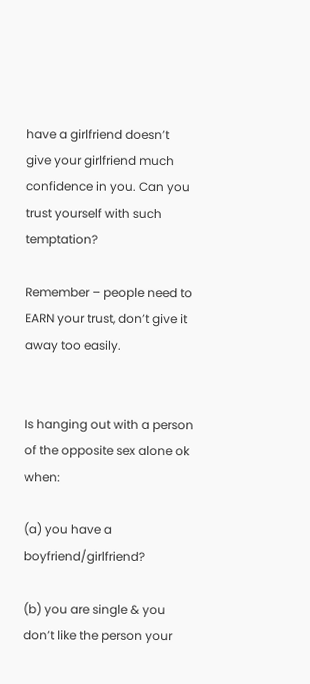have a girlfriend doesn’t give your girlfriend much confidence in you. Can you trust yourself with such temptation?

Remember – people need to EARN your trust, don’t give it away too easily.


Is hanging out with a person of the opposite sex alone ok when:

(a) you have a boyfriend/girlfriend?

(b) you are single & you don’t like the person your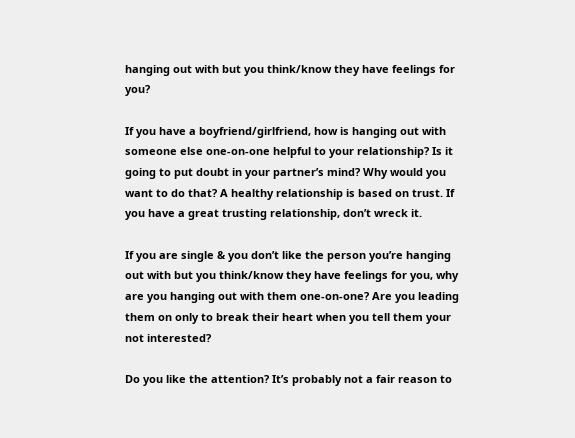hanging out with but you think/know they have feelings for you?

If you have a boyfriend/girlfriend, how is hanging out with someone else one-on-one helpful to your relationship? Is it going to put doubt in your partner’s mind? Why would you want to do that? A healthy relationship is based on trust. If you have a great trusting relationship, don’t wreck it.

If you are single & you don’t like the person you’re hanging out with but you think/know they have feelings for you, why are you hanging out with them one-on-one? Are you leading them on only to break their heart when you tell them your not interested?

Do you like the attention? It’s probably not a fair reason to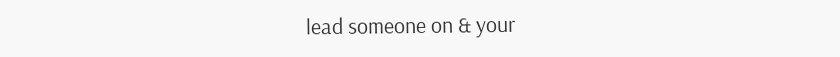lead someone on & your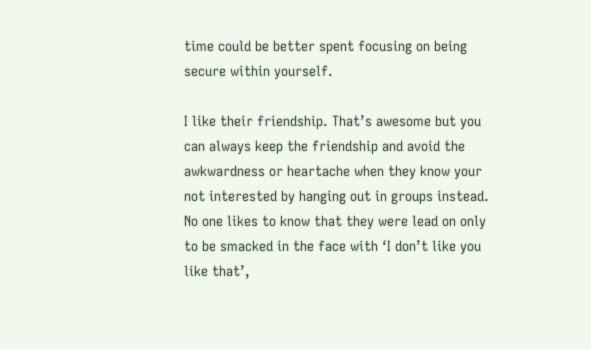time could be better spent focusing on being secure within yourself.

I like their friendship. That’s awesome but you can always keep the friendship and avoid the awkwardness or heartache when they know your not interested by hanging out in groups instead. No one likes to know that they were lead on only to be smacked in the face with ‘I don’t like you like that’,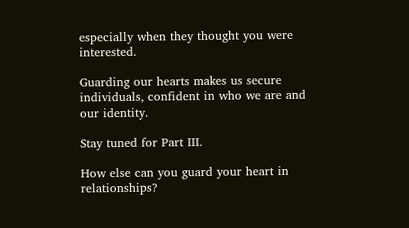especially when they thought you were interested.

Guarding our hearts makes us secure individuals, confident in who we are and our identity.

Stay tuned for Part III.

How else can you guard your heart in relationships?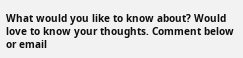What would you like to know about? Would love to know your thoughts. Comment below or email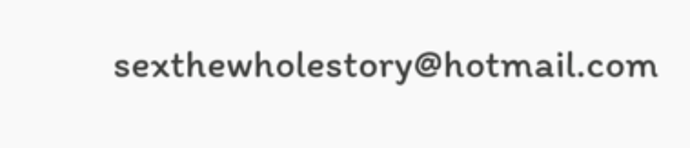sexthewholestory@hotmail.com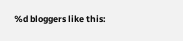%d bloggers like this: